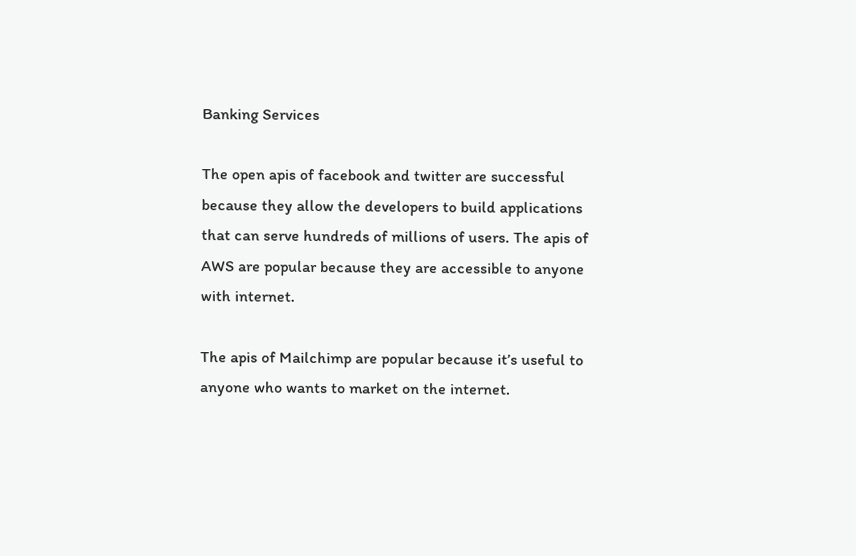Banking Services

The open apis of facebook and twitter are successful because they allow the developers to build applications that can serve hundreds of millions of users. The apis of AWS are popular because they are accessible to anyone with internet.

The apis of Mailchimp are popular because it’s useful to anyone who wants to market on the internet.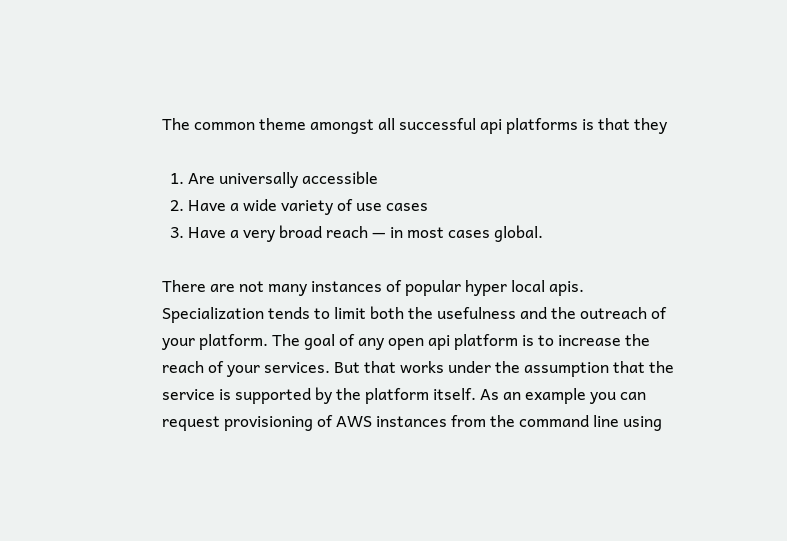The common theme amongst all successful api platforms is that they

  1. Are universally accessible
  2. Have a wide variety of use cases
  3. Have a very broad reach — in most cases global.

There are not many instances of popular hyper local apis. Specialization tends to limit both the usefulness and the outreach of your platform. The goal of any open api platform is to increase the reach of your services. But that works under the assumption that the service is supported by the platform itself. As an example you can request provisioning of AWS instances from the command line using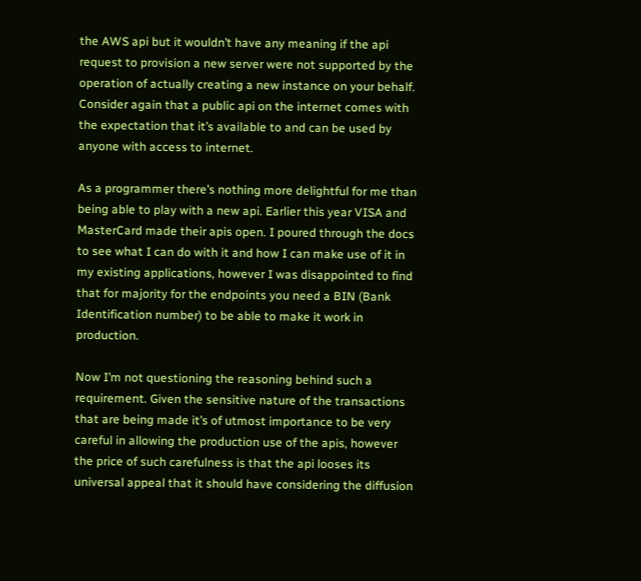the AWS api but it wouldn’t have any meaning if the api request to provision a new server were not supported by the operation of actually creating a new instance on your behalf. Consider again that a public api on the internet comes with the expectation that it’s available to and can be used by anyone with access to internet.

As a programmer there’s nothing more delightful for me than being able to play with a new api. Earlier this year VISA and MasterCard made their apis open. I poured through the docs to see what I can do with it and how I can make use of it in my existing applications, however I was disappointed to find that for majority for the endpoints you need a BIN (Bank Identification number) to be able to make it work in production.

Now I’m not questioning the reasoning behind such a requirement. Given the sensitive nature of the transactions that are being made it’s of utmost importance to be very careful in allowing the production use of the apis, however the price of such carefulness is that the api looses its universal appeal that it should have considering the diffusion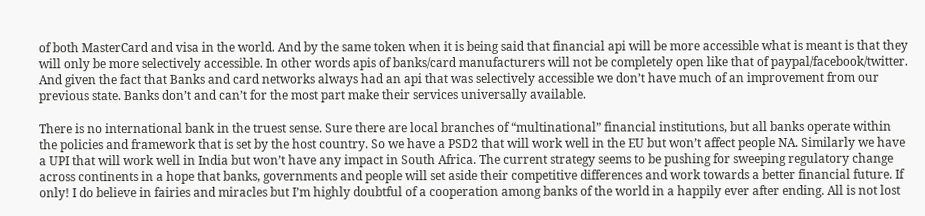of both MasterCard and visa in the world. And by the same token when it is being said that financial api will be more accessible what is meant is that they will only be more selectively accessible. In other words apis of banks/card manufacturers will not be completely open like that of paypal/facebook/twitter. And given the fact that Banks and card networks always had an api that was selectively accessible we don’t have much of an improvement from our previous state. Banks don’t and can’t for the most part make their services universally available.

There is no international bank in the truest sense. Sure there are local branches of “multinational” financial institutions, but all banks operate within the policies and framework that is set by the host country. So we have a PSD2 that will work well in the EU but won’t affect people NA. Similarly we have a UPI that will work well in India but won’t have any impact in South Africa. The current strategy seems to be pushing for sweeping regulatory change across continents in a hope that banks, governments and people will set aside their competitive differences and work towards a better financial future. If only! I do believe in fairies and miracles but I’m highly doubtful of a cooperation among banks of the world in a happily ever after ending. All is not lost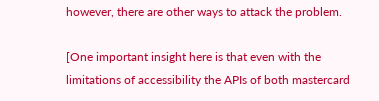however, there are other ways to attack the problem.

[One important insight here is that even with the limitations of accessibility the APIs of both mastercard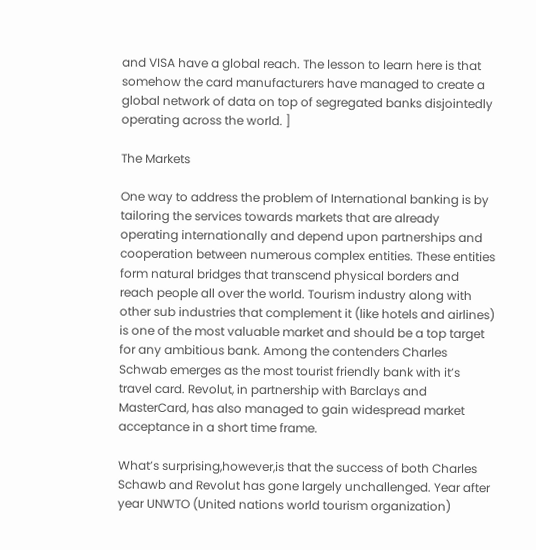and VISA have a global reach. The lesson to learn here is that somehow the card manufacturers have managed to create a global network of data on top of segregated banks disjointedly operating across the world. ]

The Markets

One way to address the problem of International banking is by tailoring the services towards markets that are already operating internationally and depend upon partnerships and cooperation between numerous complex entities. These entities form natural bridges that transcend physical borders and reach people all over the world. Tourism industry along with other sub industries that complement it (like hotels and airlines) is one of the most valuable market and should be a top target for any ambitious bank. Among the contenders Charles Schwab emerges as the most tourist friendly bank with it’s travel card. Revolut, in partnership with Barclays and MasterCard, has also managed to gain widespread market acceptance in a short time frame.

What’s surprising,however,is that the success of both Charles Schawb and Revolut has gone largely unchallenged. Year after year UNWTO (United nations world tourism organization)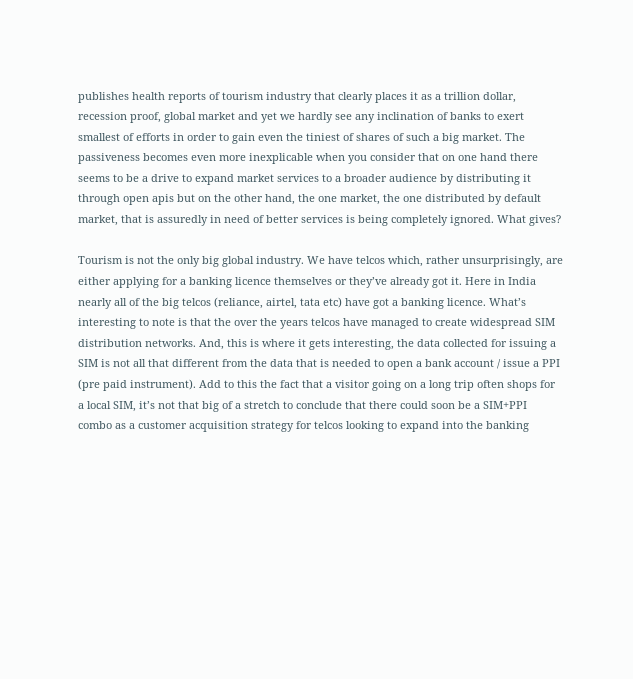publishes health reports of tourism industry that clearly places it as a trillion dollar, recession proof, global market and yet we hardly see any inclination of banks to exert smallest of efforts in order to gain even the tiniest of shares of such a big market. The passiveness becomes even more inexplicable when you consider that on one hand there seems to be a drive to expand market services to a broader audience by distributing it through open apis but on the other hand, the one market, the one distributed by default market, that is assuredly in need of better services is being completely ignored. What gives?

Tourism is not the only big global industry. We have telcos which, rather unsurprisingly, are either applying for a banking licence themselves or they’ve already got it. Here in India nearly all of the big telcos (reliance, airtel, tata etc) have got a banking licence. What’s interesting to note is that the over the years telcos have managed to create widespread SIM distribution networks. And, this is where it gets interesting, the data collected for issuing a SIM is not all that different from the data that is needed to open a bank account / issue a PPI (pre paid instrument). Add to this the fact that a visitor going on a long trip often shops for a local SIM, it’s not that big of a stretch to conclude that there could soon be a SIM+PPI combo as a customer acquisition strategy for telcos looking to expand into the banking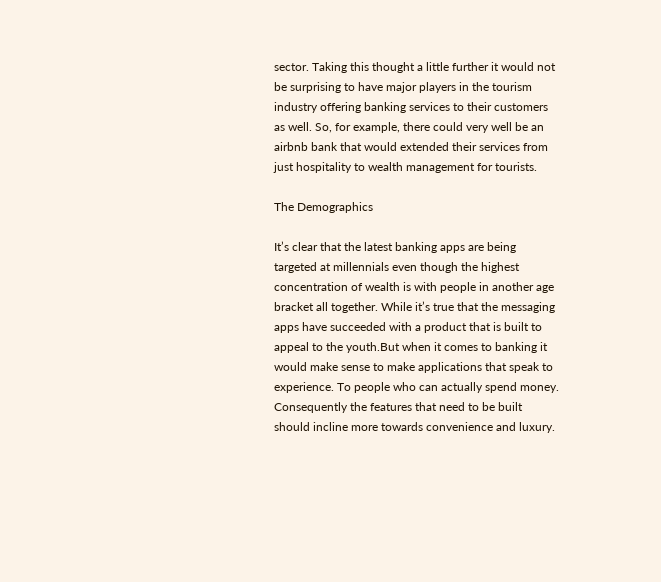sector. Taking this thought a little further it would not be surprising to have major players in the tourism industry offering banking services to their customers as well. So, for example, there could very well be an airbnb bank that would extended their services from just hospitality to wealth management for tourists.

The Demographics

It’s clear that the latest banking apps are being targeted at millennials even though the highest concentration of wealth is with people in another age bracket all together. While it’s true that the messaging apps have succeeded with a product that is built to appeal to the youth.But when it comes to banking it would make sense to make applications that speak to experience. To people who can actually spend money. Consequently the features that need to be built should incline more towards convenience and luxury.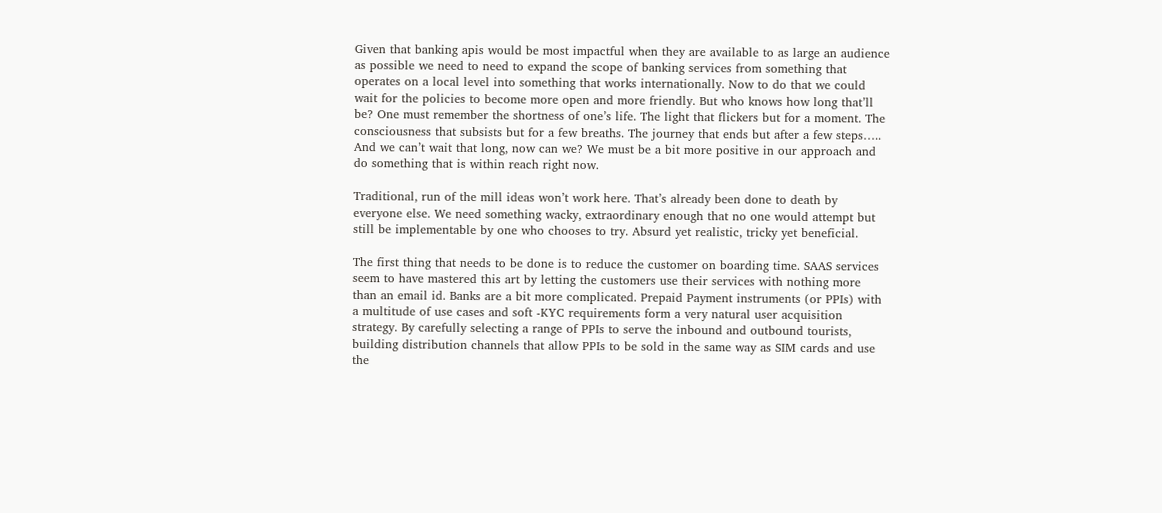Given that banking apis would be most impactful when they are available to as large an audience as possible we need to need to expand the scope of banking services from something that operates on a local level into something that works internationally. Now to do that we could wait for the policies to become more open and more friendly. But who knows how long that’ll be? One must remember the shortness of one’s life. The light that flickers but for a moment. The consciousness that subsists but for a few breaths. The journey that ends but after a few steps….. And we can’t wait that long, now can we? We must be a bit more positive in our approach and do something that is within reach right now.

Traditional, run of the mill ideas won’t work here. That’s already been done to death by everyone else. We need something wacky, extraordinary enough that no one would attempt but still be implementable by one who chooses to try. Absurd yet realistic, tricky yet beneficial.

The first thing that needs to be done is to reduce the customer on boarding time. SAAS services seem to have mastered this art by letting the customers use their services with nothing more than an email id. Banks are a bit more complicated. Prepaid Payment instruments (or PPIs) with a multitude of use cases and soft -KYC requirements form a very natural user acquisition strategy. By carefully selecting a range of PPIs to serve the inbound and outbound tourists, building distribution channels that allow PPIs to be sold in the same way as SIM cards and use the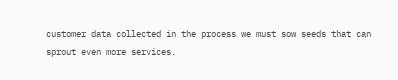customer data collected in the process we must sow seeds that can sprout even more services.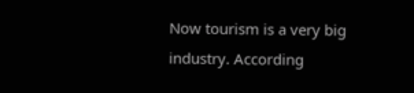Now tourism is a very big industry. According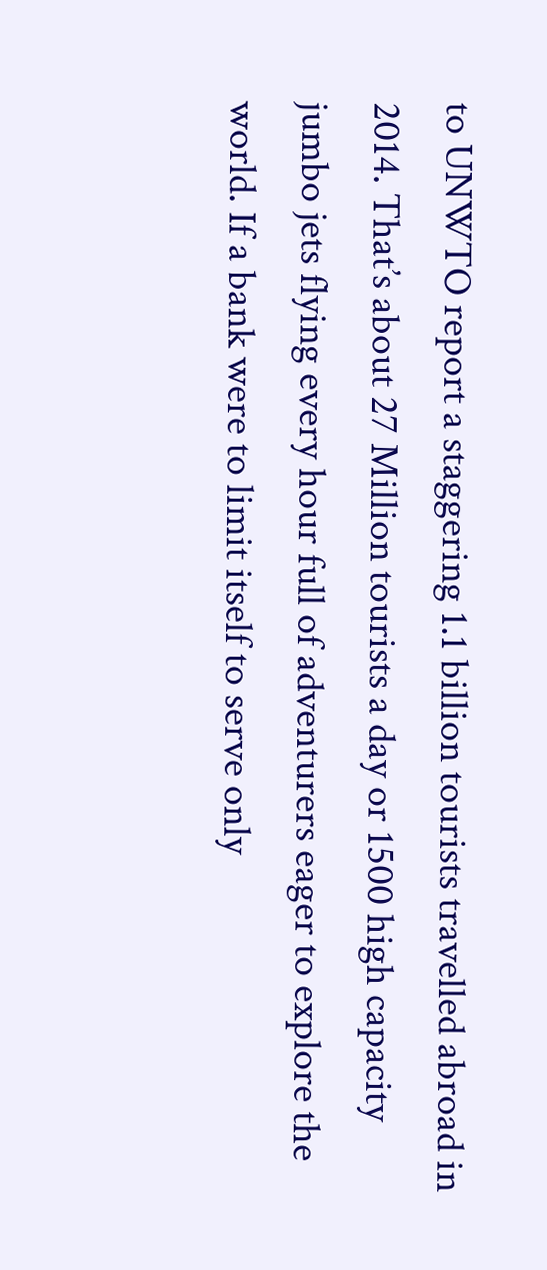to UNWTO report a staggering 1.1 billion tourists travelled abroad in 2014. That’s about 27 Million tourists a day or 1500 high capacity jumbo jets flying every hour full of adventurers eager to explore the world. If a bank were to limit itself to serve only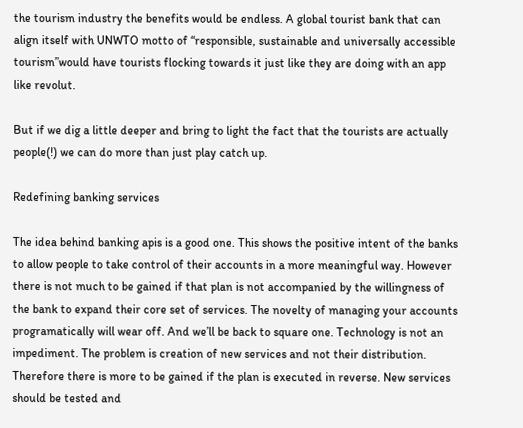the tourism industry the benefits would be endless. A global tourist bank that can align itself with UNWTO motto of “responsible, sustainable and universally accessible tourism”would have tourists flocking towards it just like they are doing with an app like revolut.

But if we dig a little deeper and bring to light the fact that the tourists are actually people(!) we can do more than just play catch up.

Redefining banking services

The idea behind banking apis is a good one. This shows the positive intent of the banks to allow people to take control of their accounts in a more meaningful way. However there is not much to be gained if that plan is not accompanied by the willingness of the bank to expand their core set of services. The novelty of managing your accounts programatically will wear off. And we’ll be back to square one. Technology is not an impediment. The problem is creation of new services and not their distribution. Therefore there is more to be gained if the plan is executed in reverse. New services should be tested and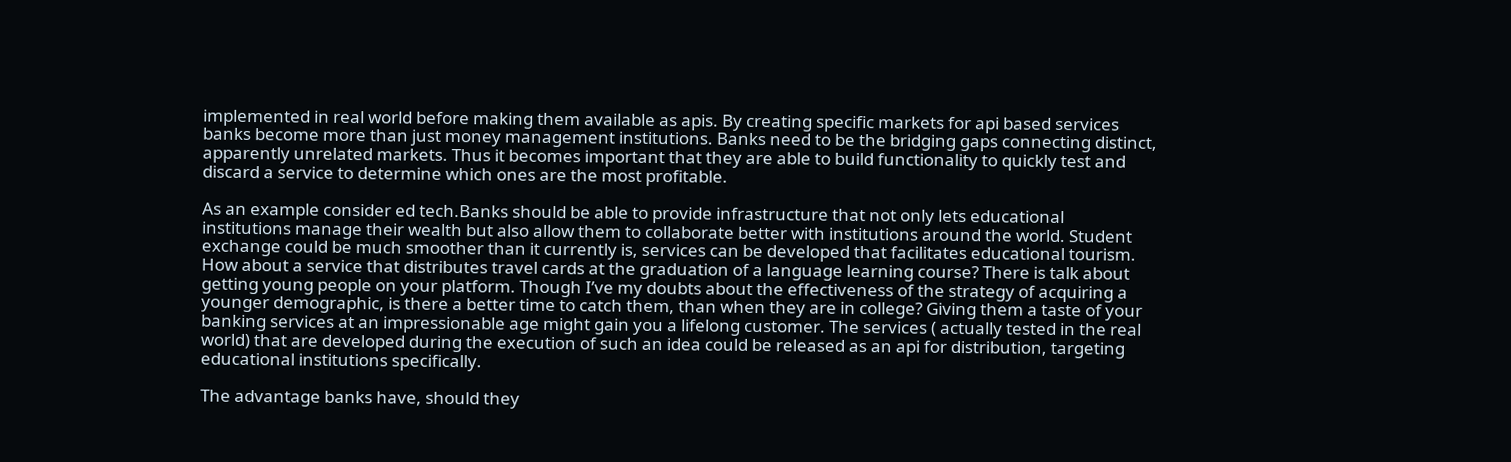implemented in real world before making them available as apis. By creating specific markets for api based services banks become more than just money management institutions. Banks need to be the bridging gaps connecting distinct, apparently unrelated markets. Thus it becomes important that they are able to build functionality to quickly test and discard a service to determine which ones are the most profitable.

As an example consider ed tech.Banks should be able to provide infrastructure that not only lets educational institutions manage their wealth but also allow them to collaborate better with institutions around the world. Student exchange could be much smoother than it currently is, services can be developed that facilitates educational tourism. How about a service that distributes travel cards at the graduation of a language learning course? There is talk about getting young people on your platform. Though I’ve my doubts about the effectiveness of the strategy of acquiring a younger demographic, is there a better time to catch them, than when they are in college? Giving them a taste of your banking services at an impressionable age might gain you a lifelong customer. The services ( actually tested in the real world) that are developed during the execution of such an idea could be released as an api for distribution, targeting educational institutions specifically.

The advantage banks have, should they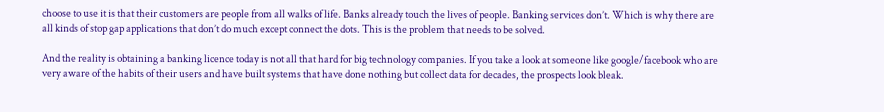choose to use it is that their customers are people from all walks of life. Banks already touch the lives of people. Banking services don’t. Which is why there are all kinds of stop gap applications that don’t do much except connect the dots. This is the problem that needs to be solved.

And the reality is obtaining a banking licence today is not all that hard for big technology companies. If you take a look at someone like google/facebook who are very aware of the habits of their users and have built systems that have done nothing but collect data for decades, the prospects look bleak.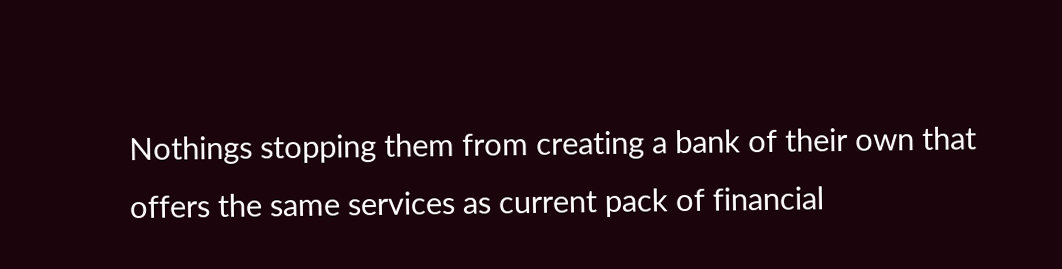Nothings stopping them from creating a bank of their own that offers the same services as current pack of financial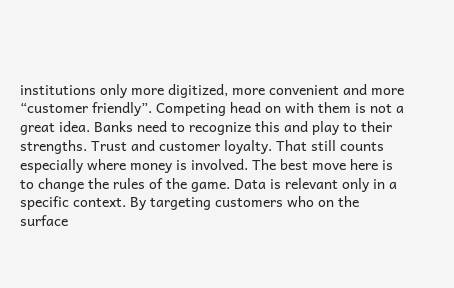institutions only more digitized, more convenient and more “customer friendly”. Competing head on with them is not a great idea. Banks need to recognize this and play to their strengths. Trust and customer loyalty. That still counts especially where money is involved. The best move here is to change the rules of the game. Data is relevant only in a specific context. By targeting customers who on the surface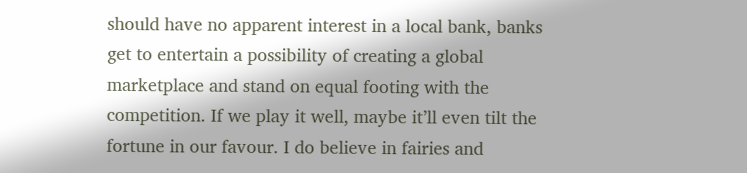should have no apparent interest in a local bank, banks get to entertain a possibility of creating a global marketplace and stand on equal footing with the competition. If we play it well, maybe it’ll even tilt the fortune in our favour. I do believe in fairies and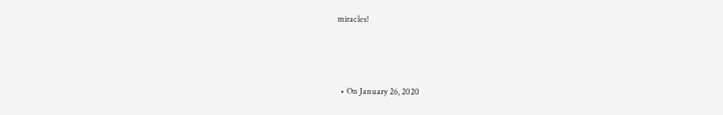miracles!



  • On January 26, 2020